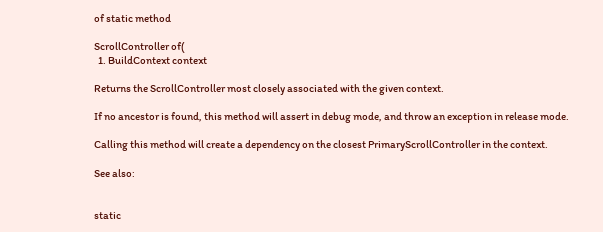of static method

ScrollController of(
  1. BuildContext context

Returns the ScrollController most closely associated with the given context.

If no ancestor is found, this method will assert in debug mode, and throw an exception in release mode.

Calling this method will create a dependency on the closest PrimaryScrollController in the context.

See also:


static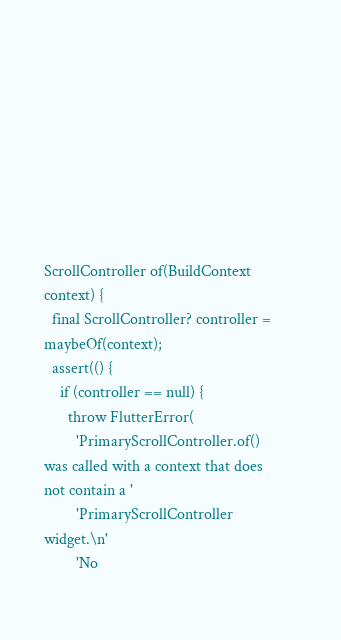ScrollController of(BuildContext context) {
  final ScrollController? controller = maybeOf(context);
  assert(() {
    if (controller == null) {
      throw FlutterError(
        'PrimaryScrollController.of() was called with a context that does not contain a '
        'PrimaryScrollController widget.\n'
        'No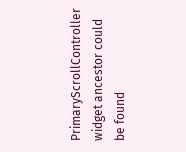PrimaryScrollController widget ancestor could be found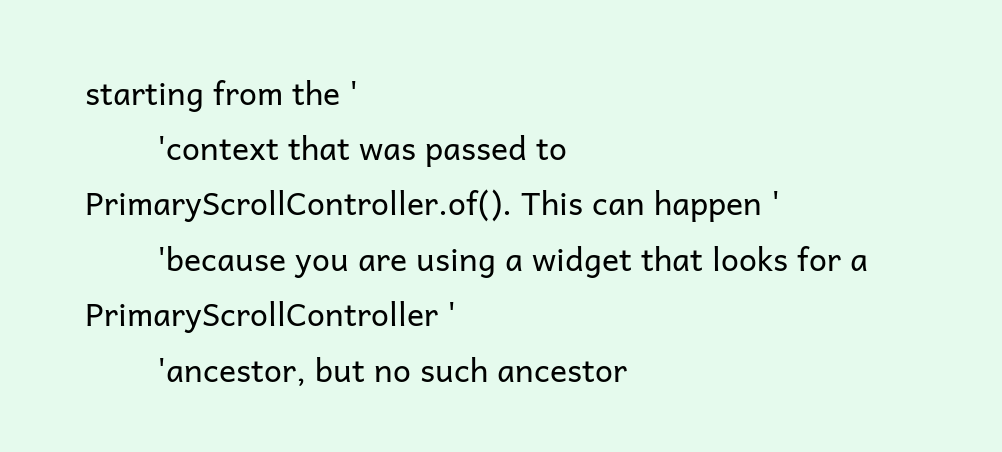starting from the '
        'context that was passed to PrimaryScrollController.of(). This can happen '
        'because you are using a widget that looks for a PrimaryScrollController '
        'ancestor, but no such ancestor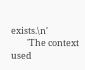exists.\n'
        'The context used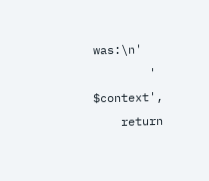was:\n'
        '  $context',
    return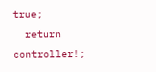true;
  return controller!;